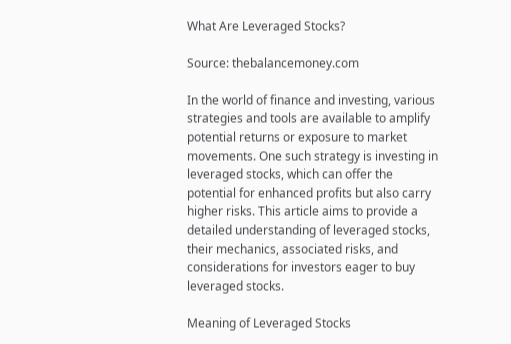What Are Leveraged Stocks?

Source: thebalancemoney.com

In the world of finance and investing, various strategies and tools are available to amplify potential returns or exposure to market movements. One such strategy is investing in leveraged stocks, which can offer the potential for enhanced profits but also carry higher risks. This article aims to provide a detailed understanding of leveraged stocks, their mechanics, associated risks, and considerations for investors eager to buy leveraged stocks.

Meaning of Leveraged Stocks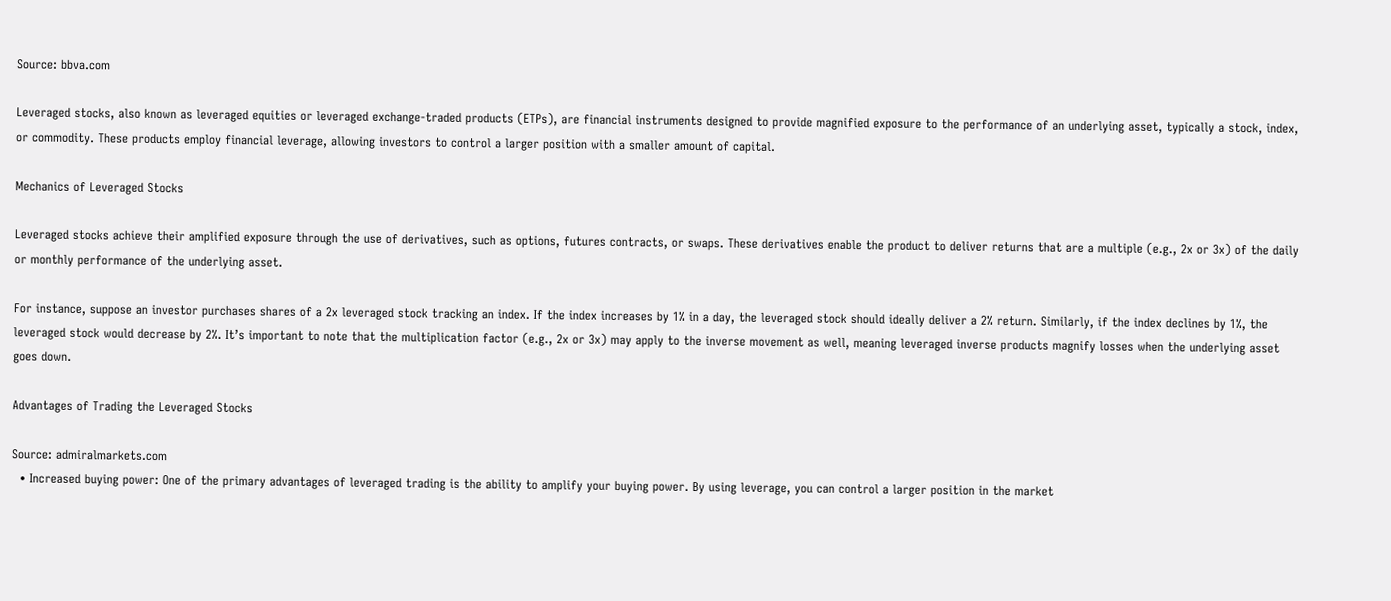Source: bbva.com

Leveraged stocks, also known as leveraged equities or leveraged exchange-traded products (ETPs), are financial instruments designed to provide magnified exposure to the performance of an underlying asset, typically a stock, index, or commodity. These products employ financial leverage, allowing investors to control a larger position with a smaller amount of capital.

Mechanics of Leveraged Stocks

Leveraged stocks achieve their amplified exposure through the use of derivatives, such as options, futures contracts, or swaps. These derivatives enable the product to deliver returns that are a multiple (e.g., 2x or 3x) of the daily or monthly performance of the underlying asset.

For instance, suppose an investor purchases shares of a 2x leveraged stock tracking an index. If the index increases by 1% in a day, the leveraged stock should ideally deliver a 2% return. Similarly, if the index declines by 1%, the leveraged stock would decrease by 2%. It’s important to note that the multiplication factor (e.g., 2x or 3x) may apply to the inverse movement as well, meaning leveraged inverse products magnify losses when the underlying asset goes down.

Advantages of Trading the Leveraged Stocks

Source: admiralmarkets.com
  • Increased buying power: One of the primary advantages of leveraged trading is the ability to amplify your buying power. By using leverage, you can control a larger position in the market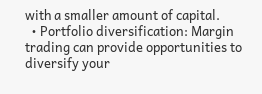with a smaller amount of capital.
  • Portfolio diversification: Margin trading can provide opportunities to diversify your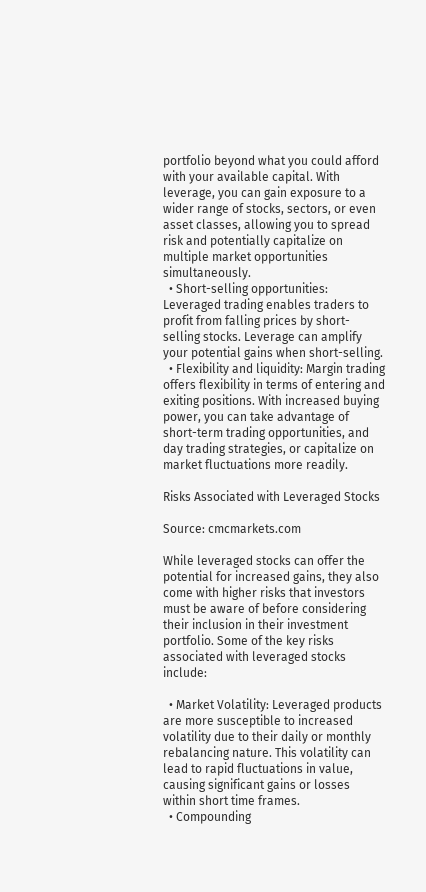portfolio beyond what you could afford with your available capital. With leverage, you can gain exposure to a wider range of stocks, sectors, or even asset classes, allowing you to spread risk and potentially capitalize on multiple market opportunities simultaneously.
  • Short-selling opportunities: Leveraged trading enables traders to profit from falling prices by short-selling stocks. Leverage can amplify your potential gains when short-selling.
  • Flexibility and liquidity: Margin trading offers flexibility in terms of entering and exiting positions. With increased buying power, you can take advantage of short-term trading opportunities, and day trading strategies, or capitalize on market fluctuations more readily.

Risks Associated with Leveraged Stocks

Source: cmcmarkets.com

While leveraged stocks can offer the potential for increased gains, they also come with higher risks that investors must be aware of before considering their inclusion in their investment portfolio. Some of the key risks associated with leveraged stocks include:

  • Market Volatility: Leveraged products are more susceptible to increased volatility due to their daily or monthly rebalancing nature. This volatility can lead to rapid fluctuations in value, causing significant gains or losses within short time frames.
  • Compounding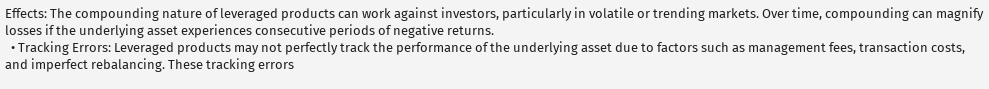Effects: The compounding nature of leveraged products can work against investors, particularly in volatile or trending markets. Over time, compounding can magnify losses if the underlying asset experiences consecutive periods of negative returns.
  • Tracking Errors: Leveraged products may not perfectly track the performance of the underlying asset due to factors such as management fees, transaction costs, and imperfect rebalancing. These tracking errors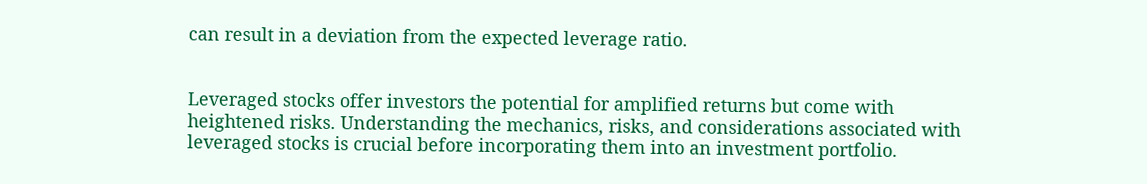can result in a deviation from the expected leverage ratio.


Leveraged stocks offer investors the potential for amplified returns but come with heightened risks. Understanding the mechanics, risks, and considerations associated with leveraged stocks is crucial before incorporating them into an investment portfolio.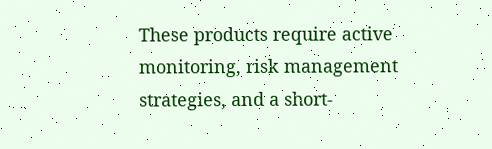These products require active monitoring, risk management strategies, and a short-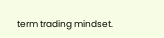term trading mindset.